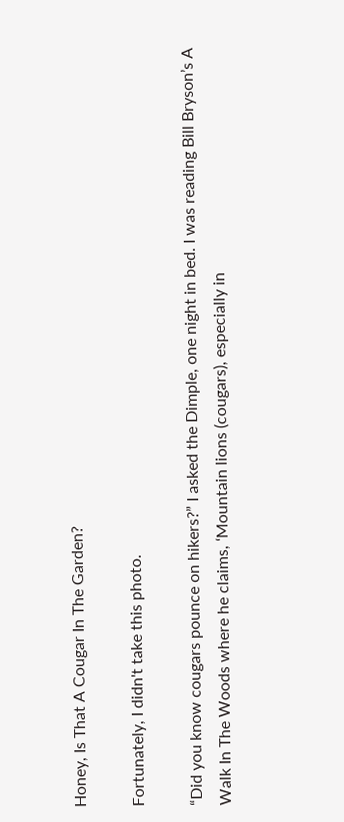Honey, Is That A Cougar In The Garden?

Fortunately, I didn't take this photo.

“Did you know cougars pounce on hikers?” I asked the Dimple, one night in bed. I was reading Bill Bryson’s A Walk In The Woods where he claims, ‘Mountain lions (cougars), especially in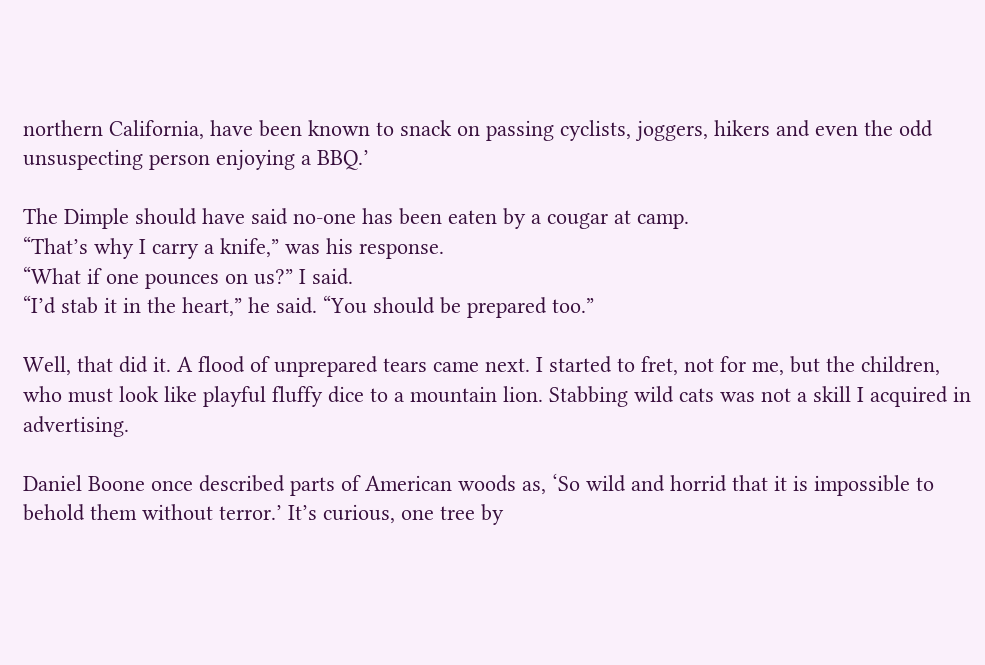northern California, have been known to snack on passing cyclists, joggers, hikers and even the odd unsuspecting person enjoying a BBQ.’

The Dimple should have said no-one has been eaten by a cougar at camp.
“That’s why I carry a knife,” was his response.
“What if one pounces on us?” I said.
“I’d stab it in the heart,” he said. “You should be prepared too.”

Well, that did it. A flood of unprepared tears came next. I started to fret, not for me, but the children, who must look like playful fluffy dice to a mountain lion. Stabbing wild cats was not a skill I acquired in advertising.

Daniel Boone once described parts of American woods as, ‘So wild and horrid that it is impossible to behold them without terror.’ It’s curious, one tree by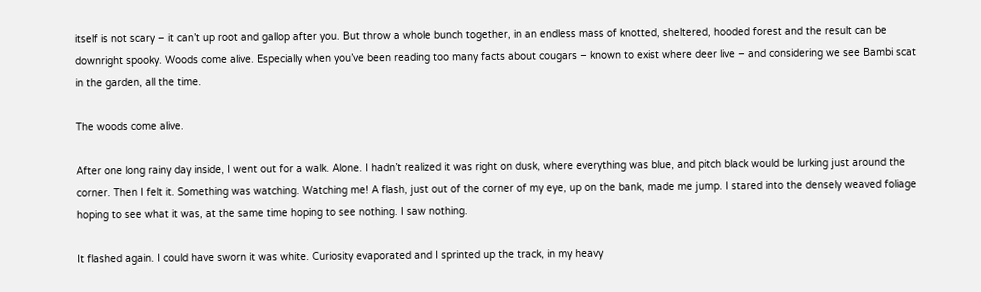itself is not scary – it can’t up root and gallop after you. But throw a whole bunch together, in an endless mass of knotted, sheltered, hooded forest and the result can be downright spooky. Woods come alive. Especially when you’ve been reading too many facts about cougars – known to exist where deer live – and considering we see Bambi scat in the garden, all the time.

The woods come alive.

After one long rainy day inside, I went out for a walk. Alone. I hadn’t realized it was right on dusk, where everything was blue, and pitch black would be lurking just around the corner. Then I felt it. Something was watching. Watching me! A flash, just out of the corner of my eye, up on the bank, made me jump. I stared into the densely weaved foliage hoping to see what it was, at the same time hoping to see nothing. I saw nothing.

It flashed again. I could have sworn it was white. Curiosity evaporated and I sprinted up the track, in my heavy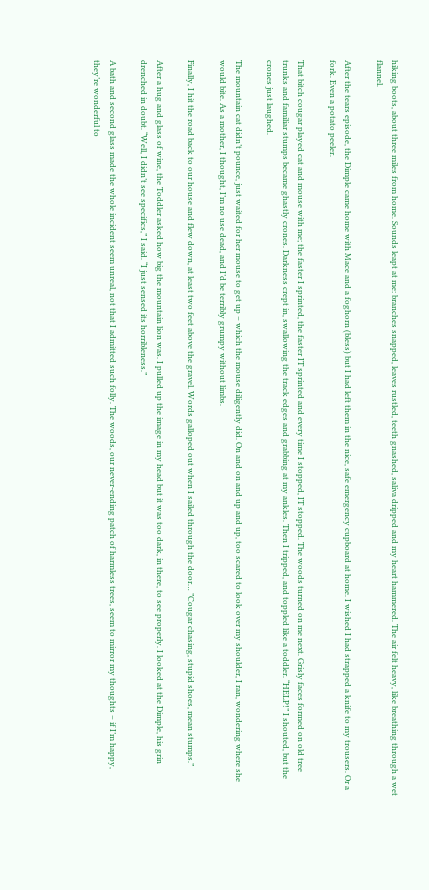hiking boots, about three miles from home. Sounds leapt at me: branches snapped, leaves rustled, teeth gnashed, saliva dripped and my heart hammered. The air felt heavy, like breathing through a wet flannel.

After the tears episode, the Dimple came home with Mace and a foghorn (bless) but I had left them in the nice, safe emergency cupboard at home. I wished I had strapped a knife to my trousers. Or a fork. Even a potato peeler.

That bitch cougar played cat and mouse with me; the faster I sprinted, the faster IT sprinted and every time I stopped, IT stopped. The woods turned on me next. Grisly faces formed on old tree trunks and familiar stumps became ghastly crones. Darkness crept in, swallowing the track edges and grabbing at my ankles. Then I tripped, and toppled like a toddler. “HELP!” I shouted, but the crones just laughed.

The mountain cat didn’t pounce, just waited for her mouse to get up – which the mouse diligently did. On and on and up and up, too scared to look over my shoulder, I ran, wondering where she would bite. As a mother, I thought, I’m no use dead, and I’d be terribly grumpy without limbs.

Finally, I hit the road back to our house and flew down, at least two feet above the gravel. Words galloped out when I sailed through the door… ”Cougar chasing, stupid shoes, mean stumps.”

After a hug and glass of wine, the Toddler asked how big the mountain lion was. I pulled up the image in my head but it was too dark, in there, to see properly. I looked at the Dimple, his grin drenched in doubt. “Well, I didn’t see specifics,” I said. “I just sensed its horribleness.”

A bath and second glass made the whole incident seem unreal, not that I admitted such folly. The woods, our never-ending patch of harmless trees, seem to mirror my thoughts – if I’m happy, they’re wonderful to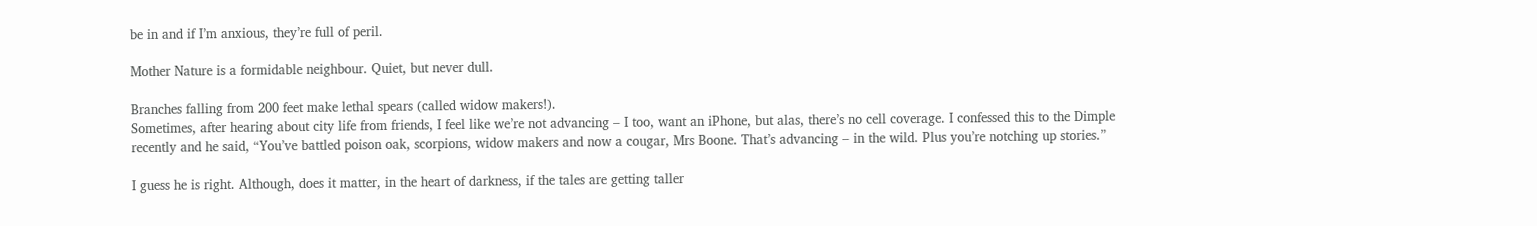be in and if I’m anxious, they’re full of peril.

Mother Nature is a formidable neighbour. Quiet, but never dull.

Branches falling from 200 feet make lethal spears (called widow makers!).
Sometimes, after hearing about city life from friends, I feel like we’re not advancing – I too, want an iPhone, but alas, there’s no cell coverage. I confessed this to the Dimple recently and he said, “You’ve battled poison oak, scorpions, widow makers and now a cougar, Mrs Boone. That’s advancing – in the wild. Plus you’re notching up stories.”

I guess he is right. Although, does it matter, in the heart of darkness, if the tales are getting taller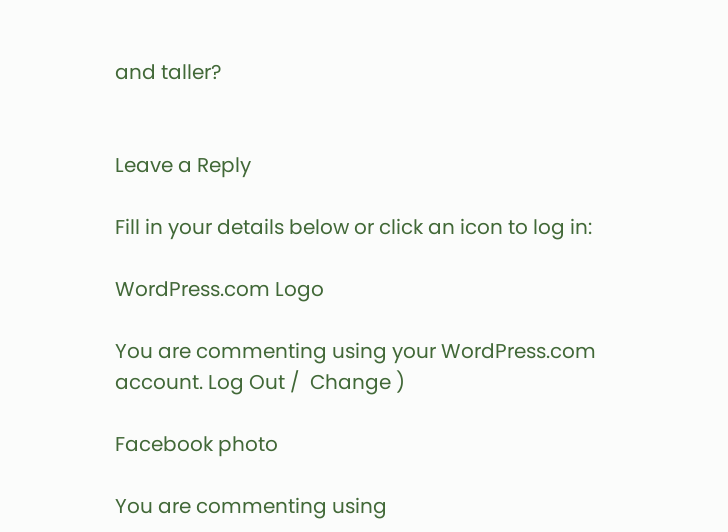and taller?


Leave a Reply

Fill in your details below or click an icon to log in:

WordPress.com Logo

You are commenting using your WordPress.com account. Log Out /  Change )

Facebook photo

You are commenting using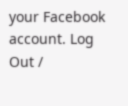your Facebook account. Log Out /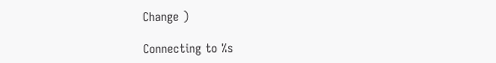Change )

Connecting to %s